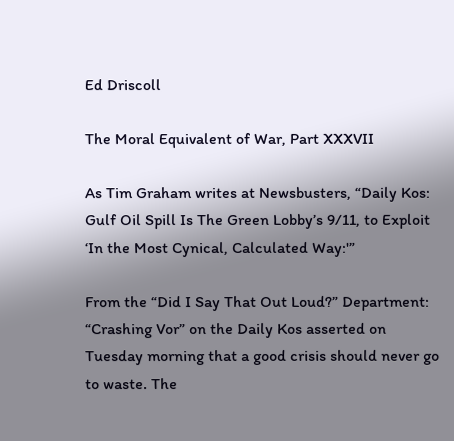Ed Driscoll

The Moral Equivalent of War, Part XXXVII

As Tim Graham writes at Newsbusters, “Daily Kos: Gulf Oil Spill Is The Green Lobby’s 9/11, to Exploit ‘In the Most Cynical, Calculated Way:'”

From the “Did I Say That Out Loud?” Department: “Crashing Vor” on the Daily Kos asserted on Tuesday morning that a good crisis should never go to waste. The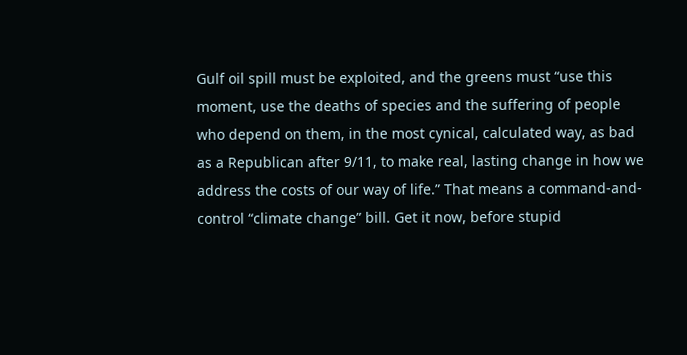Gulf oil spill must be exploited, and the greens must “use this moment, use the deaths of species and the suffering of people who depend on them, in the most cynical, calculated way, as bad as a Republican after 9/11, to make real, lasting change in how we address the costs of our way of life.” That means a command-and-control “climate change” bill. Get it now, before stupid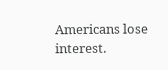Americans lose interest.